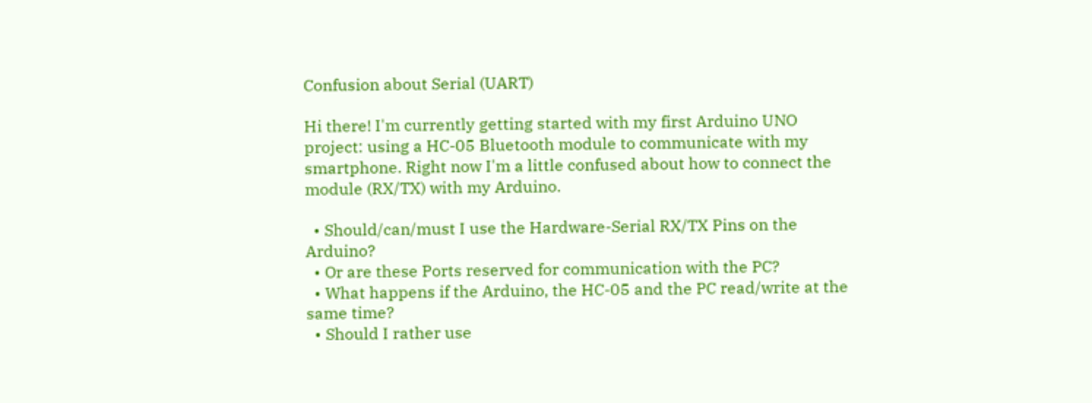Confusion about Serial (UART)

Hi there! I'm currently getting started with my first Arduino UNO project: using a HC-05 Bluetooth module to communicate with my smartphone. Right now I'm a little confused about how to connect the module (RX/TX) with my Arduino.

  • Should/can/must I use the Hardware-Serial RX/TX Pins on the Arduino?
  • Or are these Ports reserved for communication with the PC?
  • What happens if the Arduino, the HC-05 and the PC read/write at the same time?
  • Should I rather use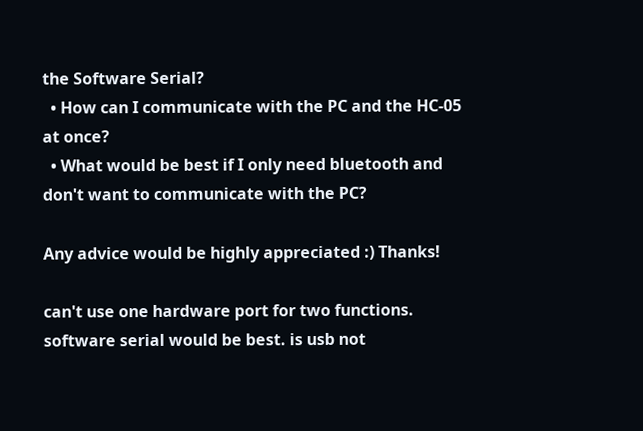the Software Serial?
  • How can I communicate with the PC and the HC-05 at once?
  • What would be best if I only need bluetooth and don't want to communicate with the PC?

Any advice would be highly appreciated :) Thanks!

can't use one hardware port for two functions. software serial would be best. is usb not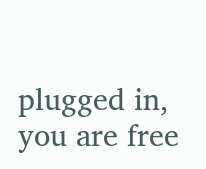plugged in, you are free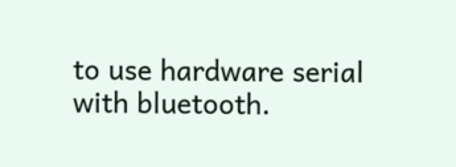to use hardware serial with bluetooth.